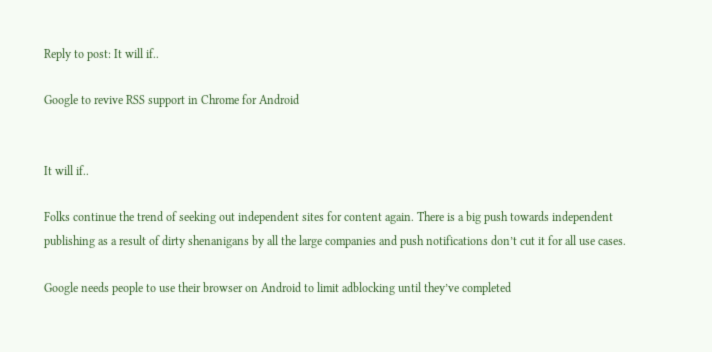Reply to post: It will if..

Google to revive RSS support in Chrome for Android


It will if..

Folks continue the trend of seeking out independent sites for content again. There is a big push towards independent publishing as a result of dirty shenanigans by all the large companies and push notifications don’t cut it for all use cases.

Google needs people to use their browser on Android to limit adblocking until they’ve completed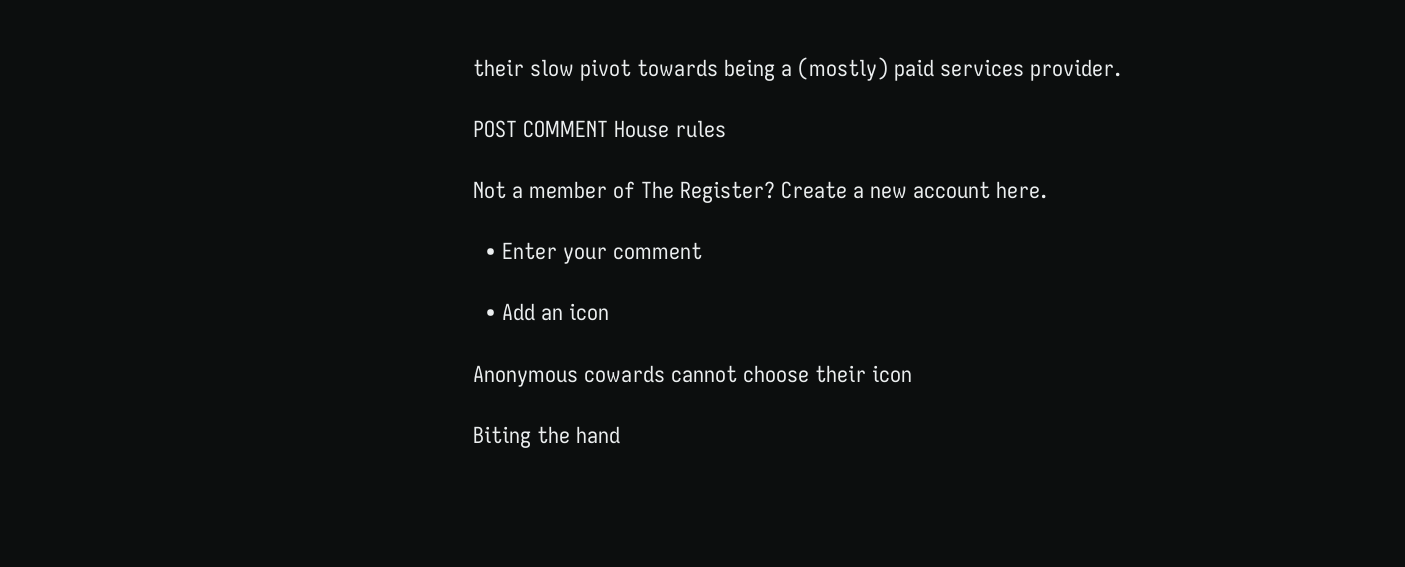their slow pivot towards being a (mostly) paid services provider.

POST COMMENT House rules

Not a member of The Register? Create a new account here.

  • Enter your comment

  • Add an icon

Anonymous cowards cannot choose their icon

Biting the hand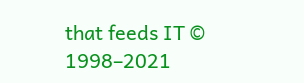that feeds IT © 1998–2021